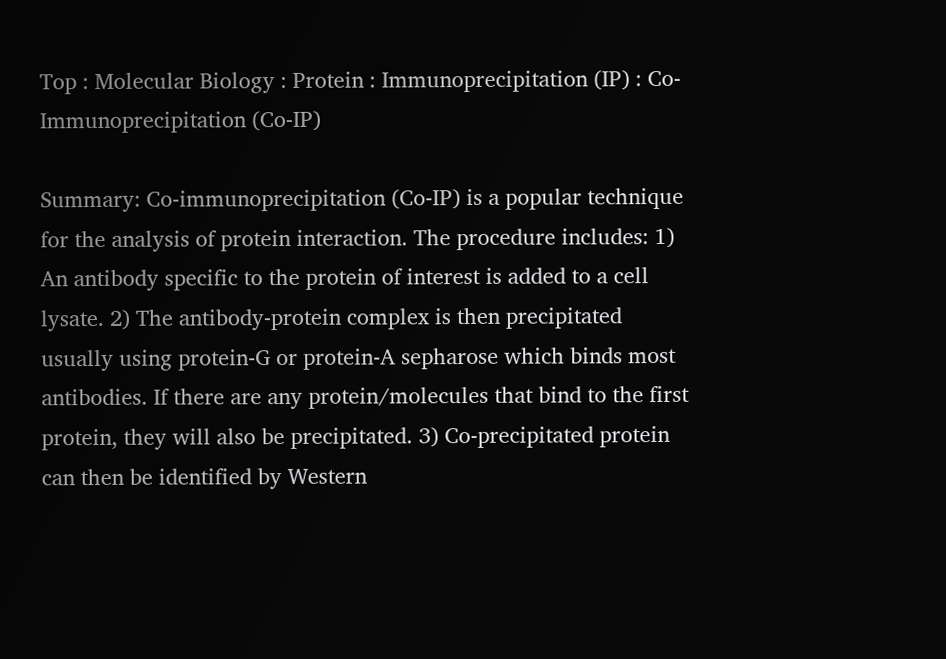Top : Molecular Biology : Protein : Immunoprecipitation (IP) : Co-Immunoprecipitation (Co-IP)

Summary: Co-immunoprecipitation (Co-IP) is a popular technique for the analysis of protein interaction. The procedure includes: 1) An antibody specific to the protein of interest is added to a cell lysate. 2) The antibody-protein complex is then precipitated usually using protein-G or protein-A sepharose which binds most antibodies. If there are any protein/molecules that bind to the first protein, they will also be precipitated. 3) Co-precipitated protein can then be identified by Western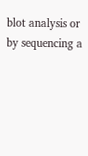blot analysis or by sequencing a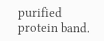purified protein band.